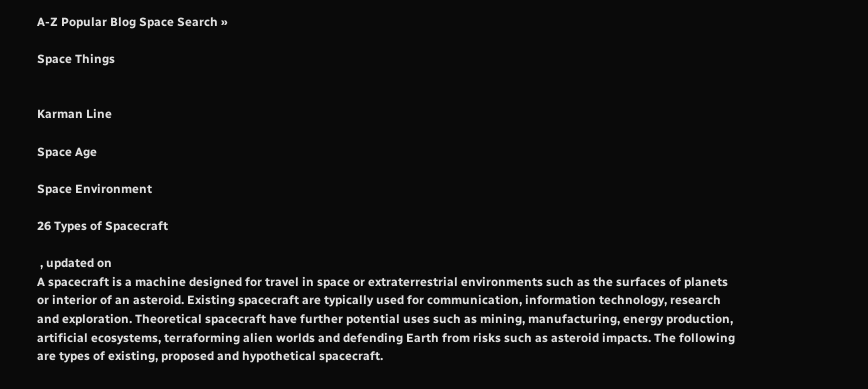A-Z Popular Blog Space Search »

Space Things


Karman Line

Space Age

Space Environment

26 Types of Spacecraft

 , updated on
A spacecraft is a machine designed for travel in space or extraterrestrial environments such as the surfaces of planets or interior of an asteroid. Existing spacecraft are typically used for communication, information technology, research and exploration. Theoretical spacecraft have further potential uses such as mining, manufacturing, energy production, artificial ecosystems, terraforming alien worlds and defending Earth from risks such as asteroid impacts. The following are types of existing, proposed and hypothetical spacecraft.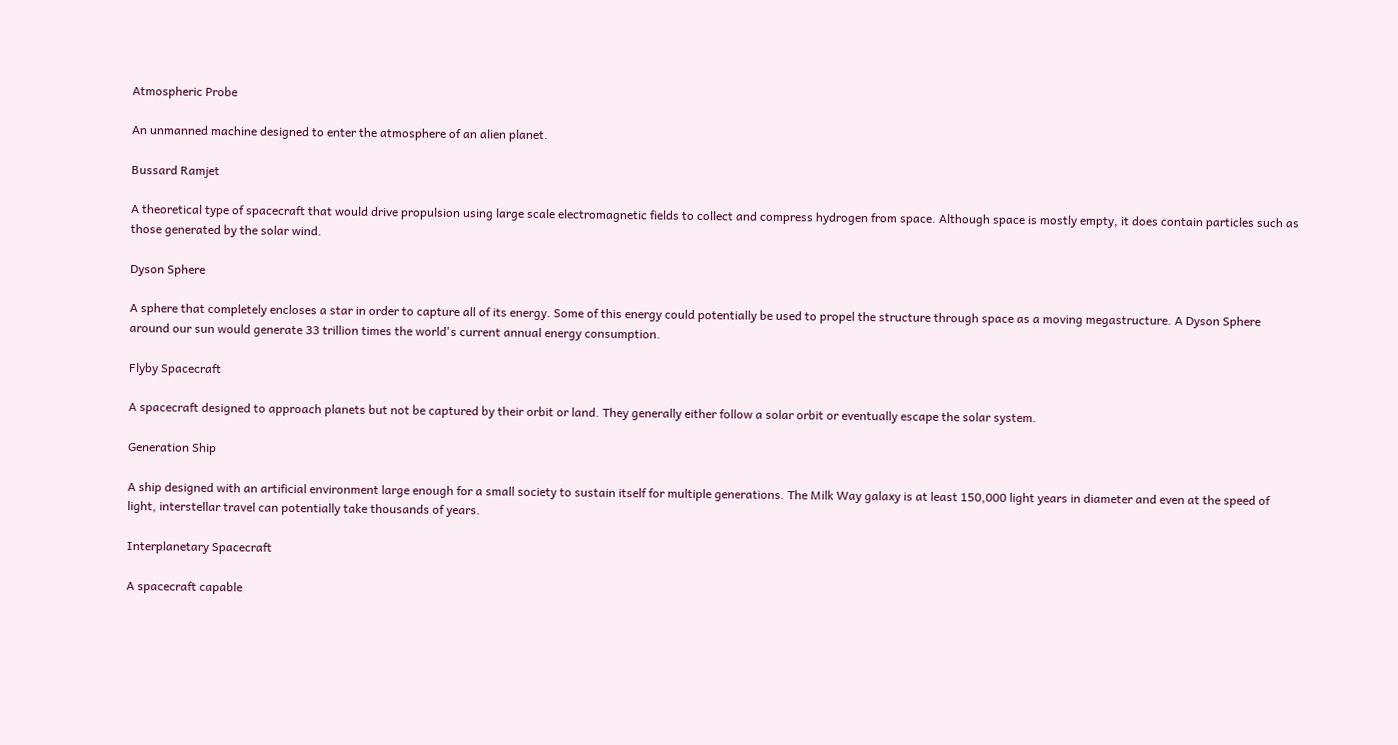Atmospheric Probe

An unmanned machine designed to enter the atmosphere of an alien planet.

Bussard Ramjet

A theoretical type of spacecraft that would drive propulsion using large scale electromagnetic fields to collect and compress hydrogen from space. Although space is mostly empty, it does contain particles such as those generated by the solar wind.

Dyson Sphere

A sphere that completely encloses a star in order to capture all of its energy. Some of this energy could potentially be used to propel the structure through space as a moving megastructure. A Dyson Sphere around our sun would generate 33 trillion times the world's current annual energy consumption.

Flyby Spacecraft

A spacecraft designed to approach planets but not be captured by their orbit or land. They generally either follow a solar orbit or eventually escape the solar system.

Generation Ship

A ship designed with an artificial environment large enough for a small society to sustain itself for multiple generations. The Milk Way galaxy is at least 150,000 light years in diameter and even at the speed of light, interstellar travel can potentially take thousands of years.

Interplanetary Spacecraft

A spacecraft capable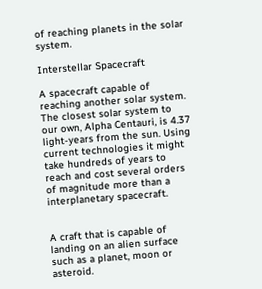of reaching planets in the solar system.

Interstellar Spacecraft

A spacecraft capable of reaching another solar system. The closest solar system to our own, Alpha Centauri, is 4.37 light-years from the sun. Using current technologies it might take hundreds of years to reach and cost several orders of magnitude more than a interplanetary spacecraft.


A craft that is capable of landing on an alien surface such as a planet, moon or asteroid.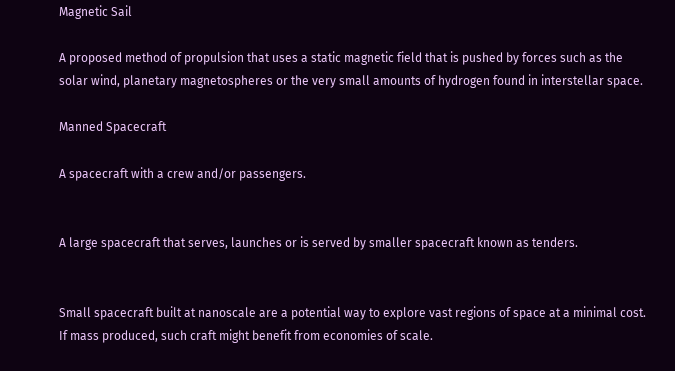Magnetic Sail

A proposed method of propulsion that uses a static magnetic field that is pushed by forces such as the solar wind, planetary magnetospheres or the very small amounts of hydrogen found in interstellar space.

Manned Spacecraft

A spacecraft with a crew and/or passengers.


A large spacecraft that serves, launches or is served by smaller spacecraft known as tenders.


Small spacecraft built at nanoscale are a potential way to explore vast regions of space at a minimal cost. If mass produced, such craft might benefit from economies of scale.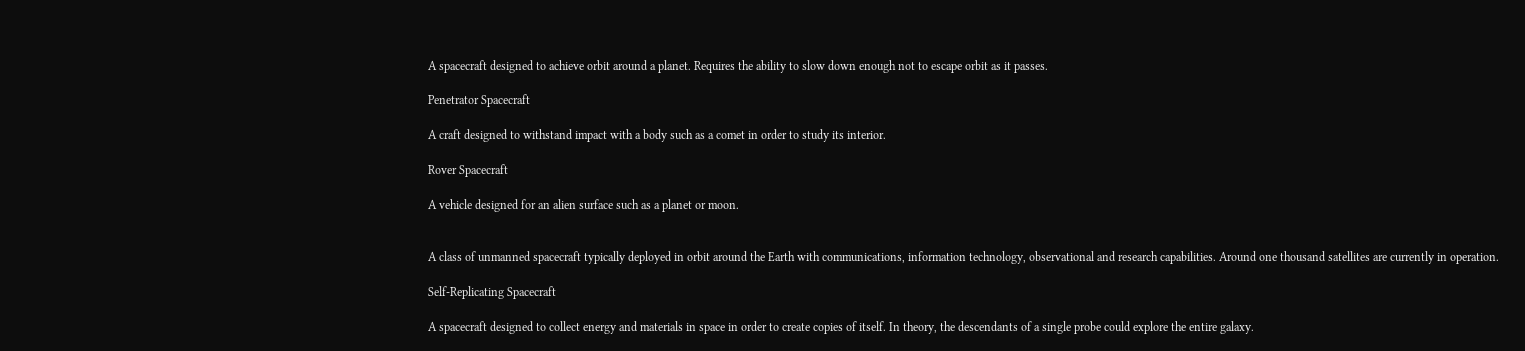A spacecraft designed to achieve orbit around a planet. Requires the ability to slow down enough not to escape orbit as it passes.

Penetrator Spacecraft

A craft designed to withstand impact with a body such as a comet in order to study its interior.

Rover Spacecraft

A vehicle designed for an alien surface such as a planet or moon.


A class of unmanned spacecraft typically deployed in orbit around the Earth with communications, information technology, observational and research capabilities. Around one thousand satellites are currently in operation.

Self-Replicating Spacecraft

A spacecraft designed to collect energy and materials in space in order to create copies of itself. In theory, the descendants of a single probe could explore the entire galaxy.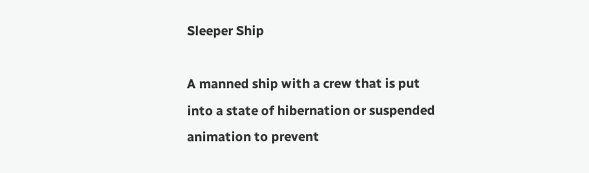Sleeper Ship

A manned ship with a crew that is put into a state of hibernation or suspended animation to prevent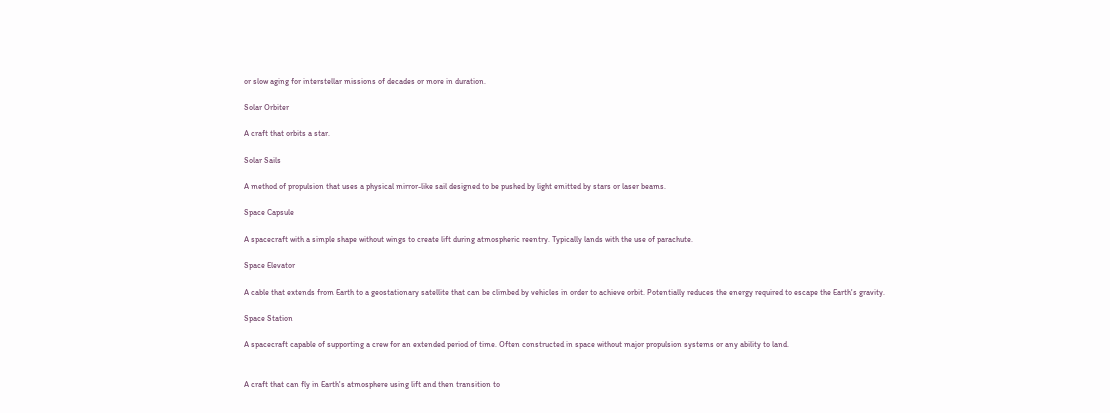or slow aging for interstellar missions of decades or more in duration.

Solar Orbiter

A craft that orbits a star.

Solar Sails

A method of propulsion that uses a physical mirror-like sail designed to be pushed by light emitted by stars or laser beams.

Space Capsule

A spacecraft with a simple shape without wings to create lift during atmospheric reentry. Typically lands with the use of parachute.

Space Elevator

A cable that extends from Earth to a geostationary satellite that can be climbed by vehicles in order to achieve orbit. Potentially reduces the energy required to escape the Earth's gravity.

Space Station

A spacecraft capable of supporting a crew for an extended period of time. Often constructed in space without major propulsion systems or any ability to land.


A craft that can fly in Earth's atmosphere using lift and then transition to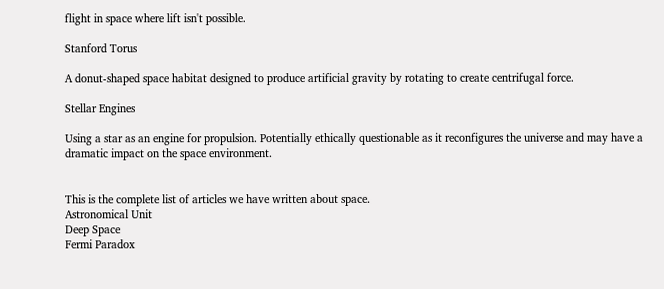flight in space where lift isn't possible.

Stanford Torus

A donut-shaped space habitat designed to produce artificial gravity by rotating to create centrifugal force.

Stellar Engines

Using a star as an engine for propulsion. Potentially ethically questionable as it reconfigures the universe and may have a dramatic impact on the space environment.


This is the complete list of articles we have written about space.
Astronomical Unit
Deep Space
Fermi Paradox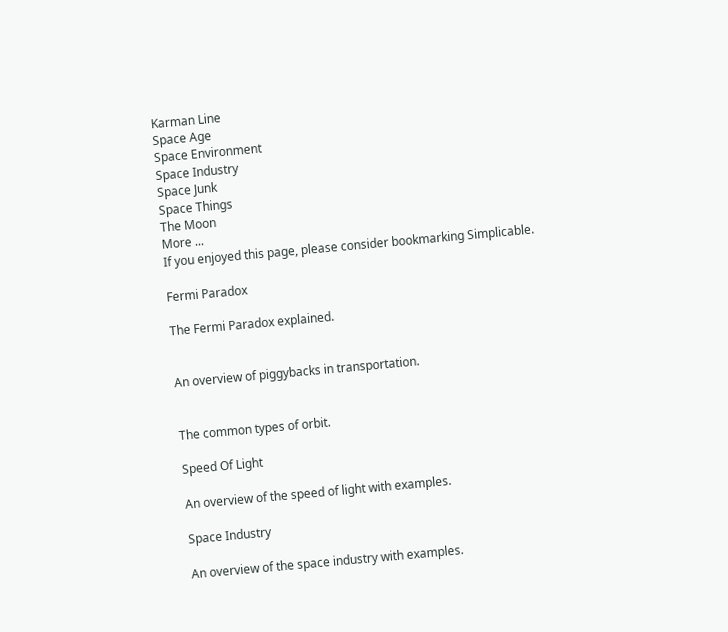Karman Line
Space Age
Space Environment
Space Industry
Space Junk
Space Things
The Moon
More ...
If you enjoyed this page, please consider bookmarking Simplicable.

Fermi Paradox

The Fermi Paradox explained.


An overview of piggybacks in transportation.


The common types of orbit.

Speed Of Light

An overview of the speed of light with examples.

Space Industry

An overview of the space industry with examples.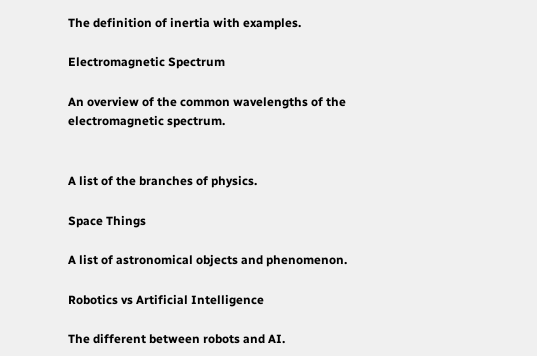The definition of inertia with examples.

Electromagnetic Spectrum

An overview of the common wavelengths of the electromagnetic spectrum.


A list of the branches of physics.

Space Things

A list of astronomical objects and phenomenon.

Robotics vs Artificial Intelligence

The different between robots and AI.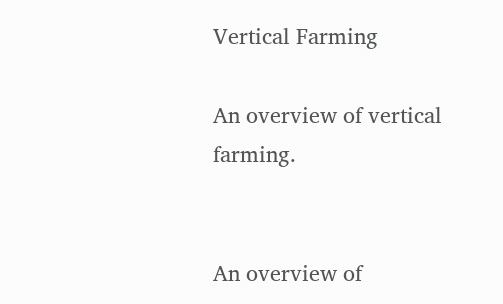Vertical Farming

An overview of vertical farming.


An overview of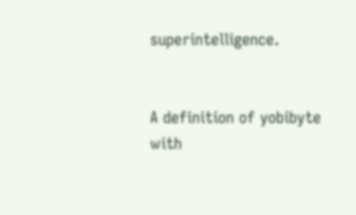superintelligence.


A definition of yobibyte with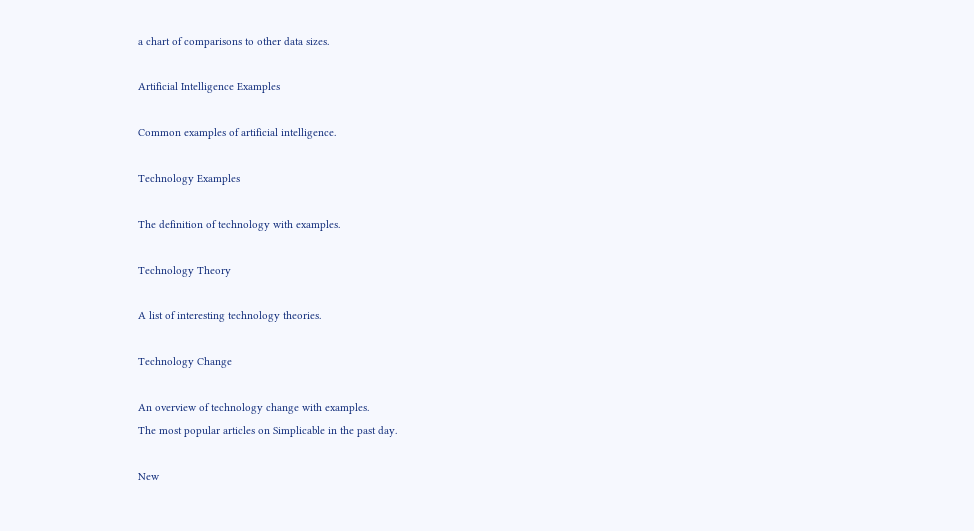a chart of comparisons to other data sizes.

Artificial Intelligence Examples

Common examples of artificial intelligence.

Technology Examples

The definition of technology with examples.

Technology Theory

A list of interesting technology theories.

Technology Change

An overview of technology change with examples.
The most popular articles on Simplicable in the past day.

New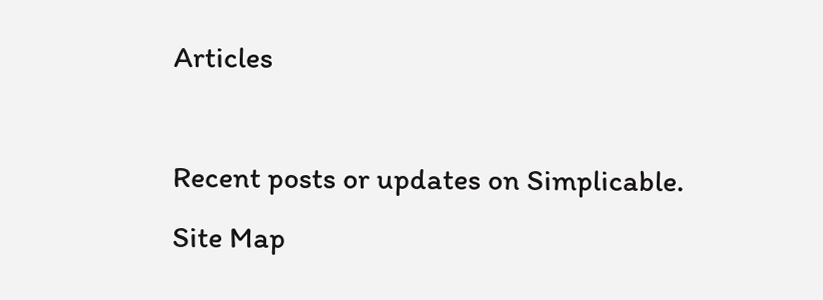Articles

Recent posts or updates on Simplicable.
Site Map